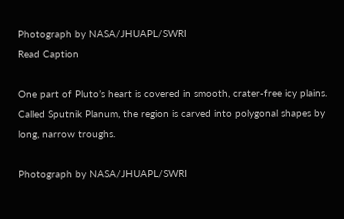Photograph by NASA/JHUAPL/SWRI
Read Caption

One part of Pluto’s heart is covered in smooth, crater-free icy plains. Called Sputnik Planum, the region is carved into polygonal shapes by long, narrow troughs.

Photograph by NASA/JHUAPL/SWRI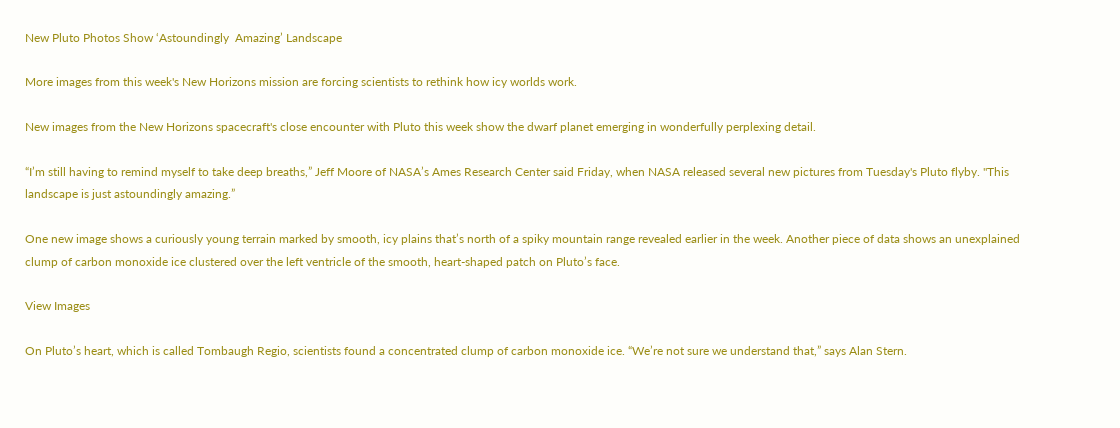New Pluto Photos Show ‘Astoundingly  Amazing’ Landscape

More images from this week's New Horizons mission are forcing scientists to rethink how icy worlds work.

New images from the New Horizons spacecraft's close encounter with Pluto this week show the dwarf planet emerging in wonderfully perplexing detail.

“I’m still having to remind myself to take deep breaths,” Jeff Moore of NASA’s Ames Research Center said Friday, when NASA released several new pictures from Tuesday's Pluto flyby. "This landscape is just astoundingly amazing.”

One new image shows a curiously young terrain marked by smooth, icy plains that’s north of a spiky mountain range revealed earlier in the week. Another piece of data shows an unexplained clump of carbon monoxide ice clustered over the left ventricle of the smooth, heart-shaped patch on Pluto’s face.

View Images

On Pluto’s heart, which is called Tombaugh Regio, scientists found a concentrated clump of carbon monoxide ice. “We’re not sure we understand that,” says Alan Stern.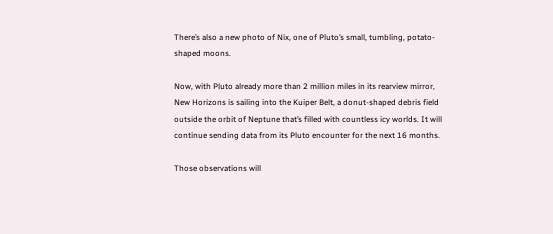There’s also a new photo of Nix, one of Pluto’s small, tumbling, potato-shaped moons.

Now, with Pluto already more than 2 million miles in its rearview mirror, New Horizons is sailing into the Kuiper Belt, a donut-shaped debris field outside the orbit of Neptune that’s filled with countless icy worlds. It will continue sending data from its Pluto encounter for the next 16 months.

Those observations will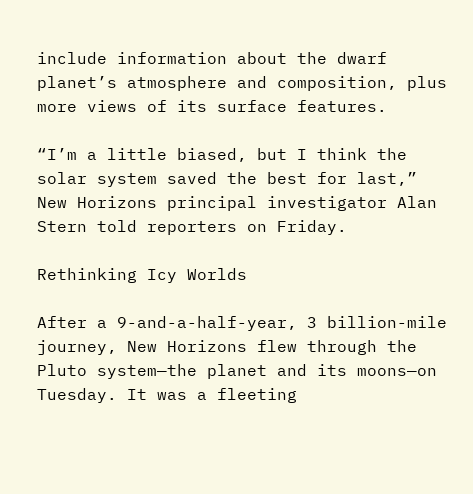include information about the dwarf planet’s atmosphere and composition, plus more views of its surface features.

“I’m a little biased, but I think the solar system saved the best for last,” New Horizons principal investigator Alan Stern told reporters on Friday.

Rethinking Icy Worlds

After a 9-and-a-half-year, 3 billion-mile journey, New Horizons flew through the Pluto system—the planet and its moons—on Tuesday. It was a fleeting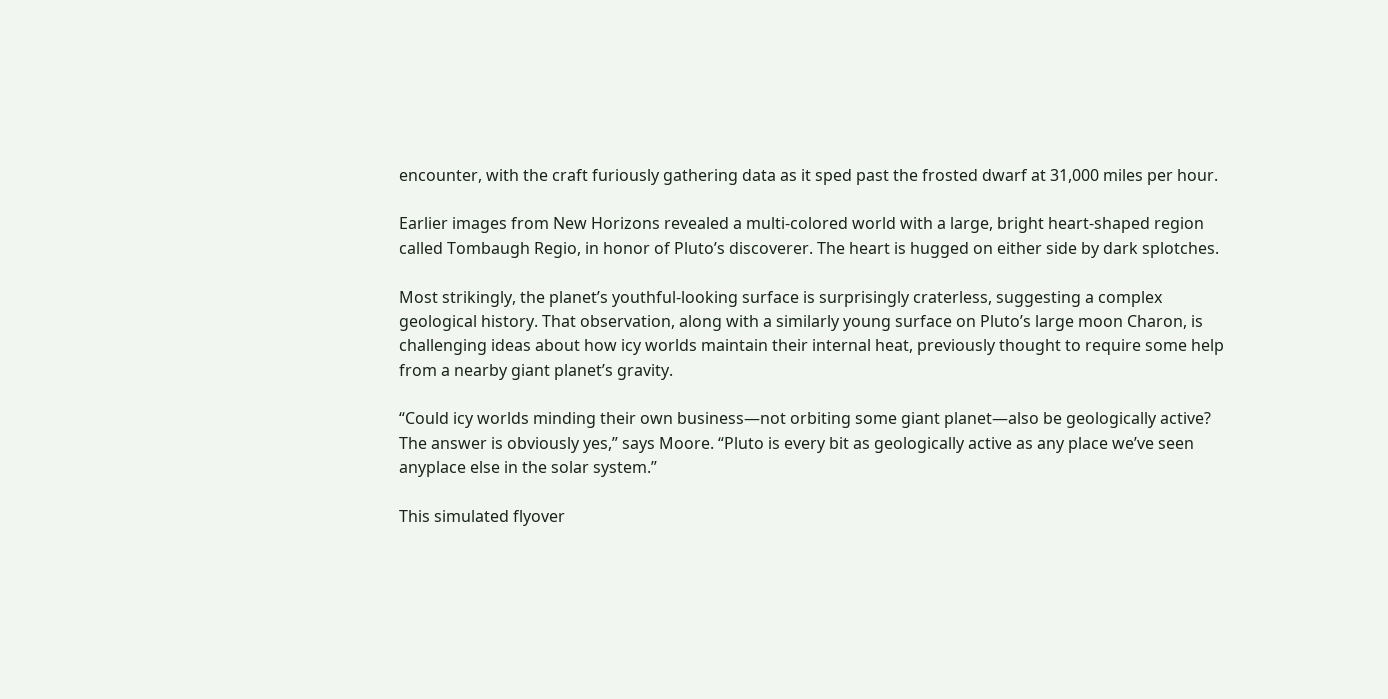encounter, with the craft furiously gathering data as it sped past the frosted dwarf at 31,000 miles per hour.

Earlier images from New Horizons revealed a multi-colored world with a large, bright heart-shaped region called Tombaugh Regio, in honor of Pluto’s discoverer. The heart is hugged on either side by dark splotches.

Most strikingly, the planet’s youthful-looking surface is surprisingly craterless, suggesting a complex geological history. That observation, along with a similarly young surface on Pluto’s large moon Charon, is challenging ideas about how icy worlds maintain their internal heat, previously thought to require some help from a nearby giant planet’s gravity.

“Could icy worlds minding their own business—not orbiting some giant planet—also be geologically active? The answer is obviously yes,” says Moore. “Pluto is every bit as geologically active as any place we’ve seen anyplace else in the solar system.”

This simulated flyover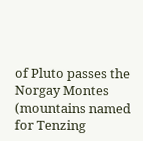of Pluto passes the Norgay Montes (mountains named for Tenzing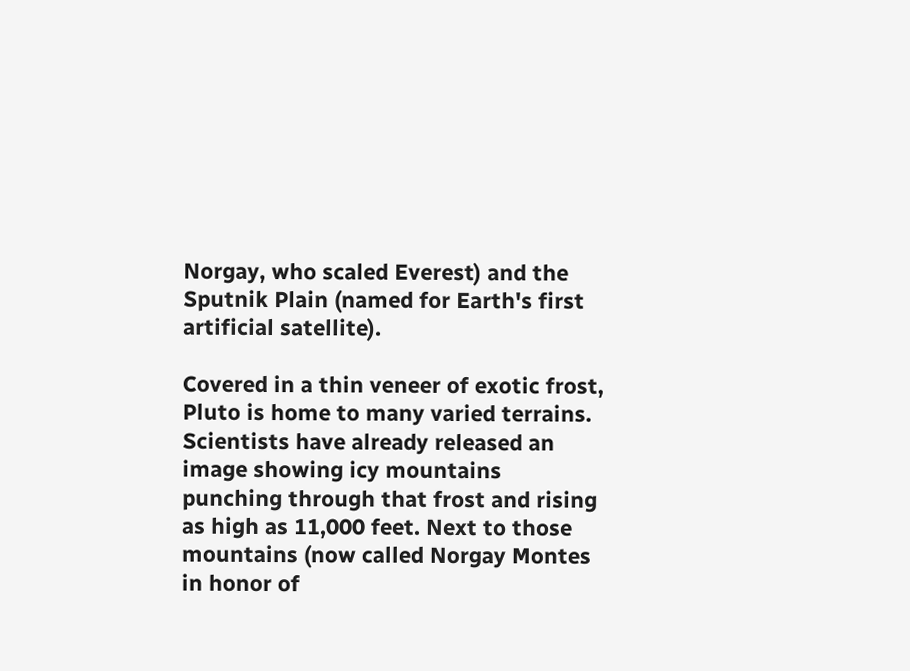Norgay, who scaled Everest) and the Sputnik Plain (named for Earth's first artificial satellite).

Covered in a thin veneer of exotic frost, Pluto is home to many varied terrains. Scientists have already released an image showing icy mountains punching through that frost and rising as high as 11,000 feet. Next to those mountains (now called Norgay Montes in honor of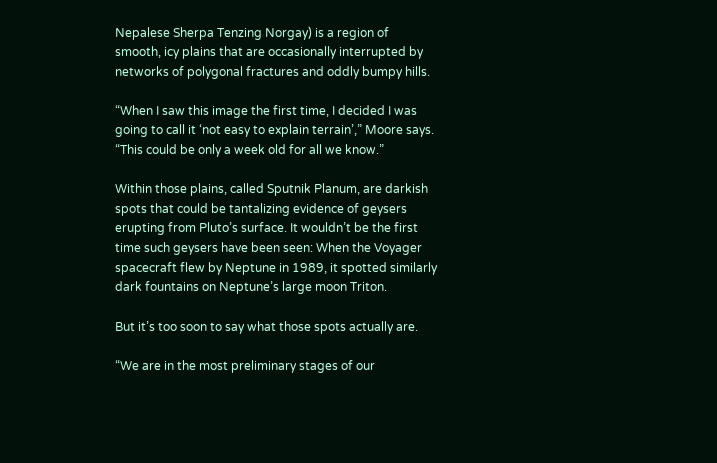Nepalese Sherpa Tenzing Norgay) is a region of smooth, icy plains that are occasionally interrupted by networks of polygonal fractures and oddly bumpy hills.

“When I saw this image the first time, I decided I was going to call it ‘not easy to explain terrain’,” Moore says. “This could be only a week old for all we know.”

Within those plains, called Sputnik Planum, are darkish spots that could be tantalizing evidence of geysers erupting from Pluto’s surface. It wouldn’t be the first time such geysers have been seen: When the Voyager spacecraft flew by Neptune in 1989, it spotted similarly dark fountains on Neptune’s large moon Triton.

But it’s too soon to say what those spots actually are.

“We are in the most preliminary stages of our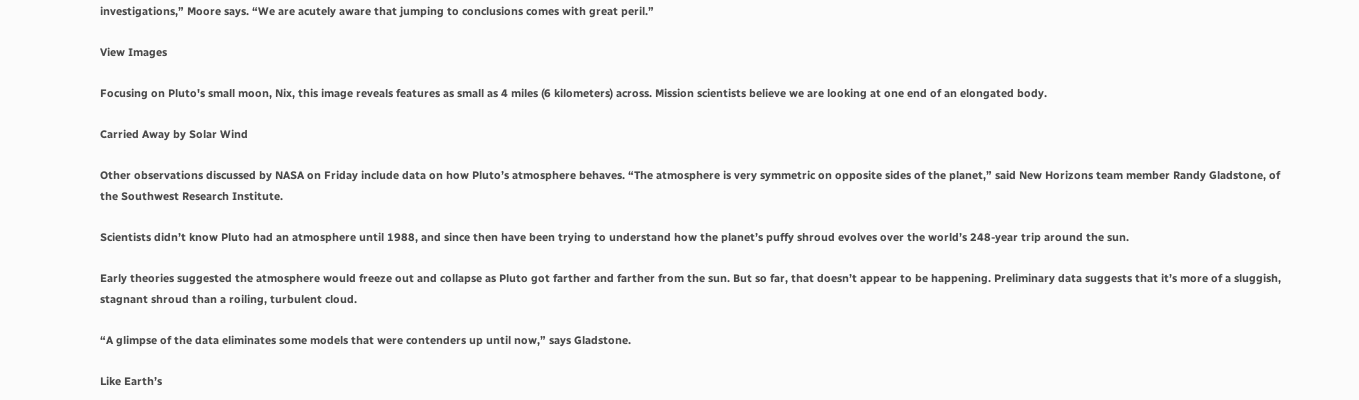investigations,” Moore says. “We are acutely aware that jumping to conclusions comes with great peril.”

View Images

Focusing on Pluto's small moon, Nix, this image reveals features as small as 4 miles (6 kilometers) across. Mission scientists believe we are looking at one end of an elongated body.

Carried Away by Solar Wind

Other observations discussed by NASA on Friday include data on how Pluto’s atmosphere behaves. “The atmosphere is very symmetric on opposite sides of the planet,” said New Horizons team member Randy Gladstone, of the Southwest Research Institute.

Scientists didn’t know Pluto had an atmosphere until 1988, and since then have been trying to understand how the planet’s puffy shroud evolves over the world’s 248-year trip around the sun.

Early theories suggested the atmosphere would freeze out and collapse as Pluto got farther and farther from the sun. But so far, that doesn’t appear to be happening. Preliminary data suggests that it’s more of a sluggish, stagnant shroud than a roiling, turbulent cloud.

“A glimpse of the data eliminates some models that were contenders up until now,” says Gladstone.

Like Earth’s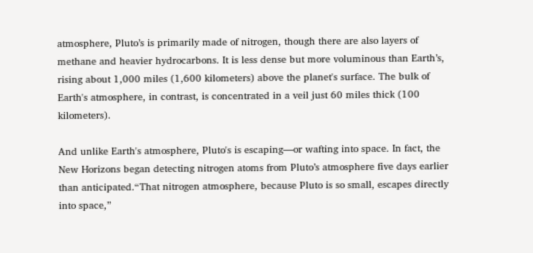atmosphere, Pluto’s is primarily made of nitrogen, though there are also layers of methane and heavier hydrocarbons. It is less dense but more voluminous than Earth’s, rising about 1,000 miles (1,600 kilometers) above the planet's surface. The bulk of Earth's atmosphere, in contrast, is concentrated in a veil just 60 miles thick (100 kilometers).

And unlike Earth's atmosphere, Pluto's is escaping—or wafting into space. In fact, the New Horizons began detecting nitrogen atoms from Pluto’s atmosphere five days earlier than anticipated.“That nitrogen atmosphere, because Pluto is so small, escapes directly into space,”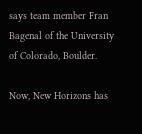says team member Fran Bagenal of the University of Colorado, Boulder.

Now, New Horizons has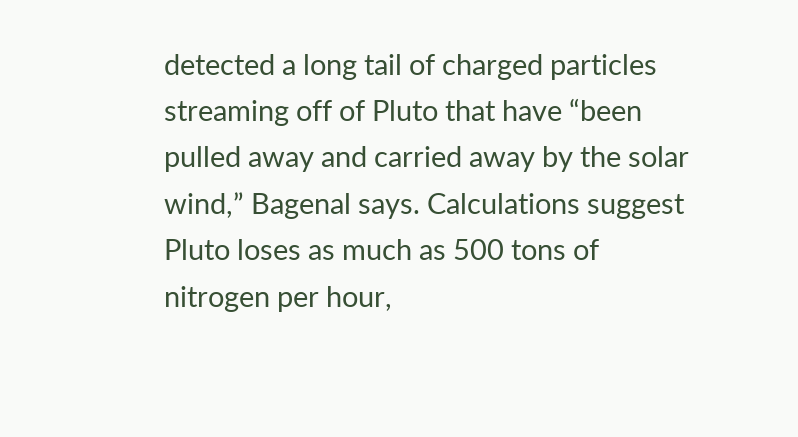detected a long tail of charged particles streaming off of Pluto that have “been pulled away and carried away by the solar wind,” Bagenal says. Calculations suggest Pluto loses as much as 500 tons of nitrogen per hour,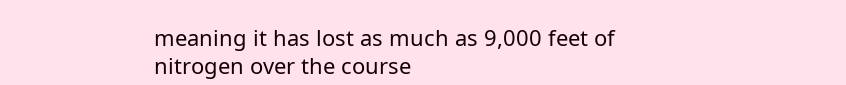meaning it has lost as much as 9,000 feet of nitrogen over the course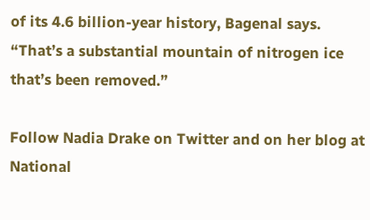of its 4.6 billion-year history, Bagenal says. “That’s a substantial mountain of nitrogen ice that’s been removed.”

Follow Nadia Drake on Twitter and on her blog at National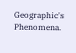Geographic's Phenomena.